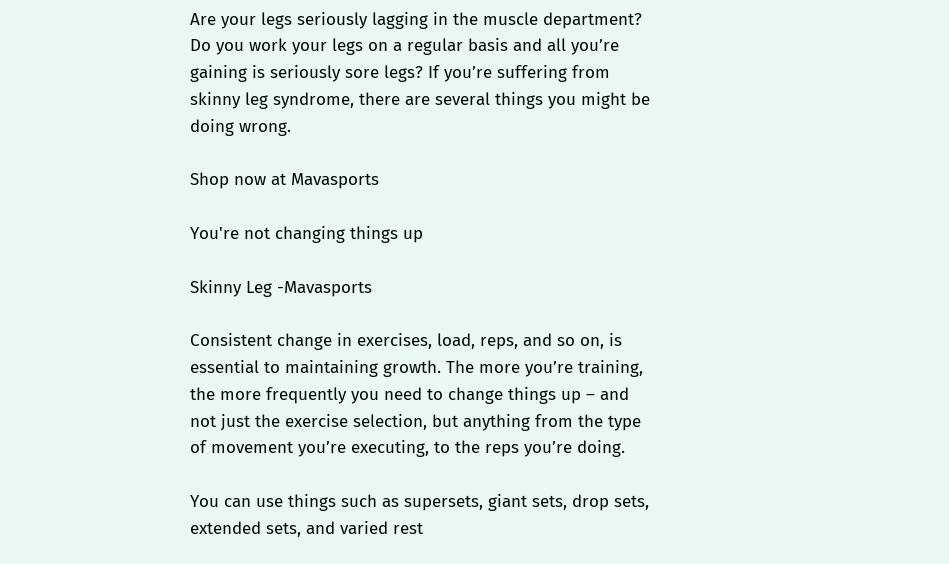Are your legs seriously lagging in the muscle department? Do you work your legs on a regular basis and all you’re gaining is seriously sore legs? If you’re suffering from skinny leg syndrome, there are several things you might be doing wrong.

Shop now at Mavasports

You're not changing things up

Skinny Leg -Mavasports

Consistent change in exercises, load, reps, and so on, is essential to maintaining growth. The more you’re training, the more frequently you need to change things up – and not just the exercise selection, but anything from the type of movement you’re executing, to the reps you’re doing.

You can use things such as supersets, giant sets, drop sets, extended sets, and varied rest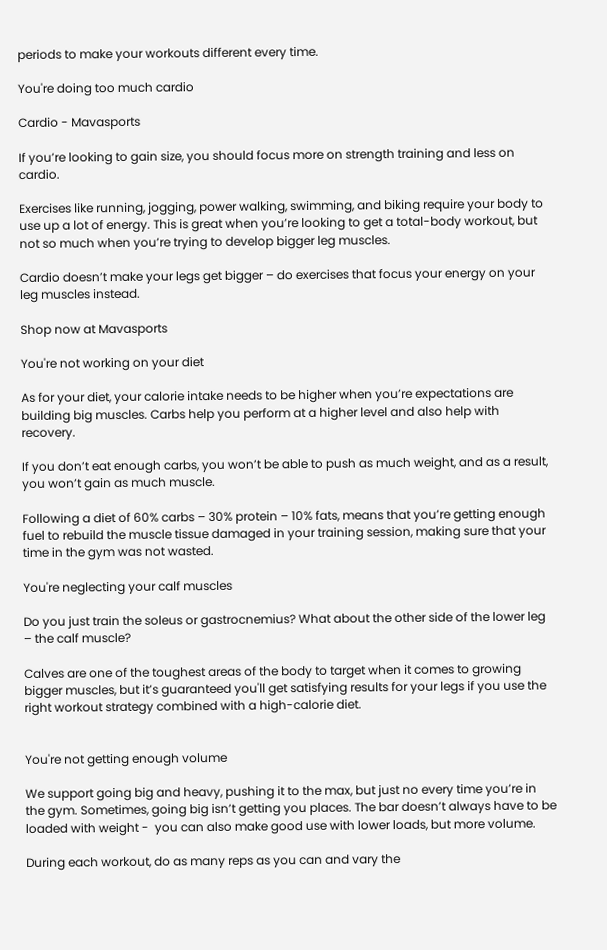periods to make your workouts different every time.

You're doing too much cardio

Cardio - Mavasports

If you’re looking to gain size, you should focus more on strength training and less on cardio.

Exercises like running, jogging, power walking, swimming, and biking require your body to use up a lot of energy. This is great when you’re looking to get a total-body workout, but not so much when you’re trying to develop bigger leg muscles.

Cardio doesn’t make your legs get bigger – do exercises that focus your energy on your leg muscles instead.

Shop now at Mavasports

You're not working on your diet

As for your diet, your calorie intake needs to be higher when you’re expectations are building big muscles. Carbs help you perform at a higher level and also help with recovery.

If you don’t eat enough carbs, you won’t be able to push as much weight, and as a result, you won’t gain as much muscle.

Following a diet of 60% carbs – 30% protein – 10% fats, means that you’re getting enough fuel to rebuild the muscle tissue damaged in your training session, making sure that your time in the gym was not wasted.

You're neglecting your calf muscles

Do you just train the soleus or gastrocnemius? What about the other side of the lower leg – the calf muscle?

Calves are one of the toughest areas of the body to target when it comes to growing bigger muscles, but it’s guaranteed you'll get satisfying results for your legs if you use the right workout strategy combined with a high-calorie diet.


You're not getting enough volume

We support going big and heavy, pushing it to the max, but just no every time you’re in the gym. Sometimes, going big isn’t getting you places. The bar doesn’t always have to be loaded with weight -  you can also make good use with lower loads, but more volume.

During each workout, do as many reps as you can and vary the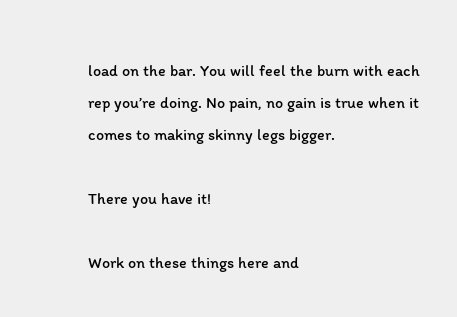load on the bar. You will feel the burn with each rep you’re doing. No pain, no gain is true when it comes to making skinny legs bigger.

There you have it!

Work on these things here and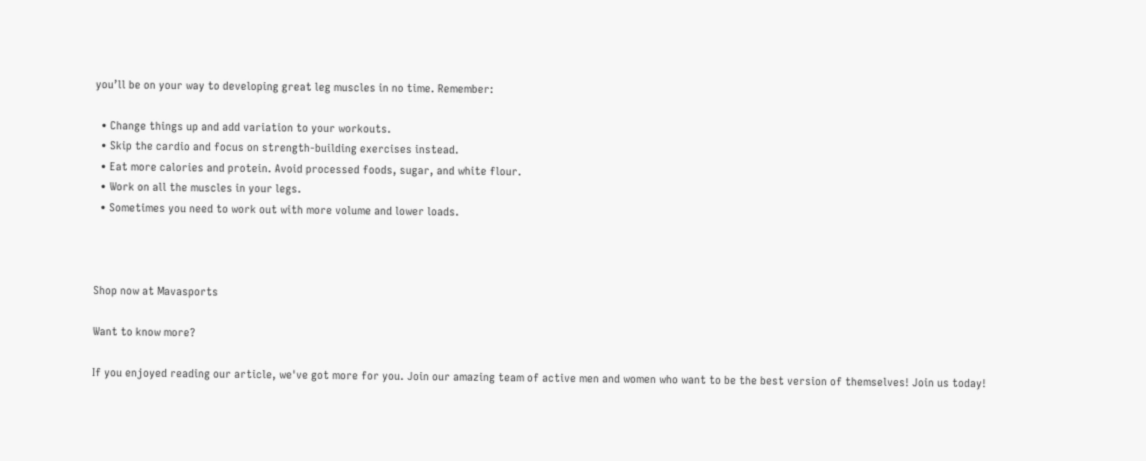you’ll be on your way to developing great leg muscles in no time. Remember:

  • Change things up and add variation to your workouts.
  • Skip the cardio and focus on strength-building exercises instead.
  • Eat more calories and protein. Avoid processed foods, sugar, and white flour.
  • Work on all the muscles in your legs.
  • Sometimes you need to work out with more volume and lower loads.



Shop now at Mavasports

Want to know more?

If you enjoyed reading our article, we've got more for you. Join our amazing team of active men and women who want to be the best version of themselves! Join us today!